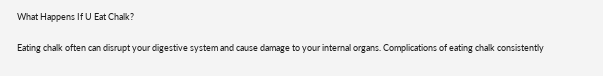What Happens If U Eat Chalk?

Eating chalk often can disrupt your digestive system and cause damage to your internal organs. Complications of eating chalk consistently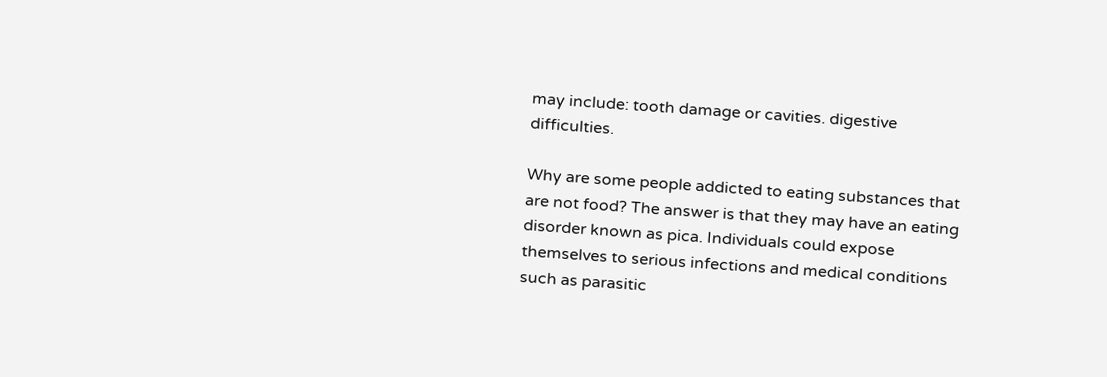may include: tooth damage or cavities. digestive difficulties.

Why are some people addicted to eating substances that are not food? The answer is that they may have an eating disorder known as pica. Individuals could expose themselves to serious infections and medical conditions such as parasitic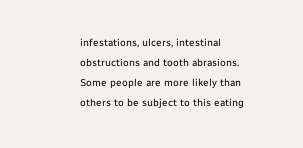infestations, ulcers, intestinal obstructions and tooth abrasions. Some people are more likely than others to be subject to this eating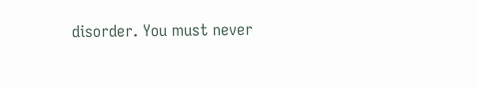disorder. You must never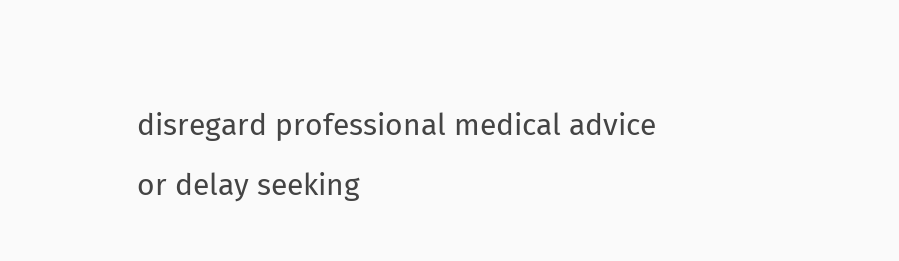disregard professional medical advice or delay seeking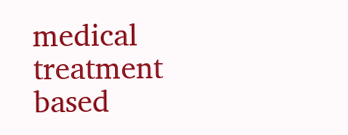medical treatment based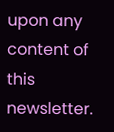upon any content of this newsletter.